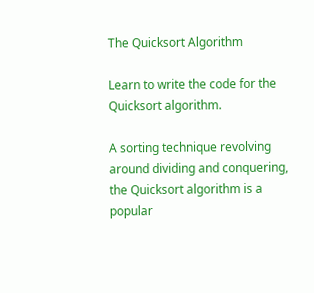The Quicksort Algorithm

Learn to write the code for the Quicksort algorithm.

A sorting technique revolving around dividing and conquering, the Quicksort algorithm is a popular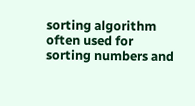sorting algorithm often used for sorting numbers and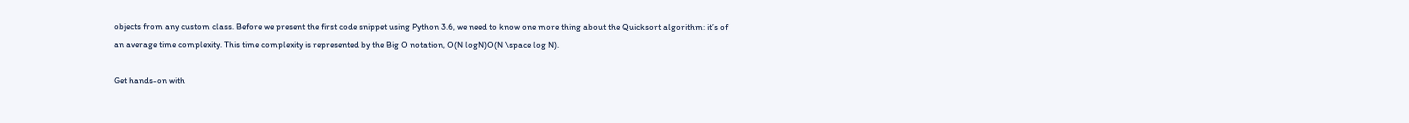objects from any custom class. Before we present the first code snippet using Python 3.6, we need to know one more thing about the Quicksort algorithm: it’s of an average time complexity. This time complexity is represented by the Big O notation, O(N logN)O(N \space log N).

Get hands-on with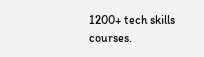1200+ tech skills courses.